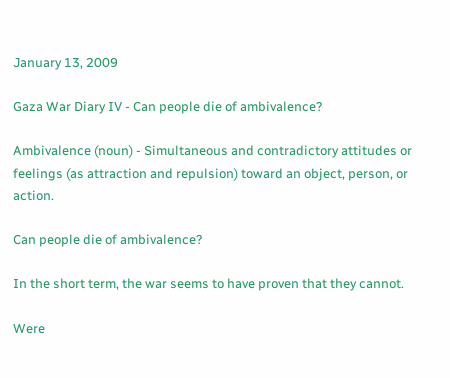January 13, 2009

Gaza War Diary IV - Can people die of ambivalence?

Ambivalence (noun) - Simultaneous and contradictory attitudes or feelings (as attraction and repulsion) toward an object, person, or action.

Can people die of ambivalence?

In the short term, the war seems to have proven that they cannot.

Were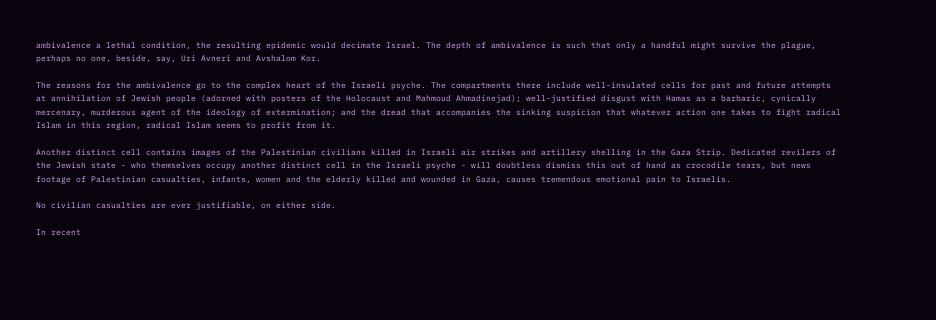ambivalence a lethal condition, the resulting epidemic would decimate Israel. The depth of ambivalence is such that only a handful might survive the plague, perhaps no one, beside, say, Uri Avneri and Avshalom Kor.

The reasons for the ambivalence go to the complex heart of the Israeli psyche. The compartments there include well-insulated cells for past and future attempts at annihilation of Jewish people (adorned with posters of the Holocaust and Mahmoud Ahmadinejad); well-justified disgust with Hamas as a barbaric, cynically mercenary, murderous agent of the ideology of extermination; and the dread that accompanies the sinking suspicion that whatever action one takes to fight radical Islam in this region, radical Islam seems to profit from it.

Another distinct cell contains images of the Palestinian civilians killed in Israeli air strikes and artillery shelling in the Gaza Strip. Dedicated revilers of the Jewish state - who themselves occupy another distinct cell in the Israeli psyche - will doubtless dismiss this out of hand as crocodile tears, but news footage of Palestinian casualties, infants, women and the elderly killed and wounded in Gaza, causes tremendous emotional pain to Israelis.

No civilian casualties are ever justifiable, on either side.

In recent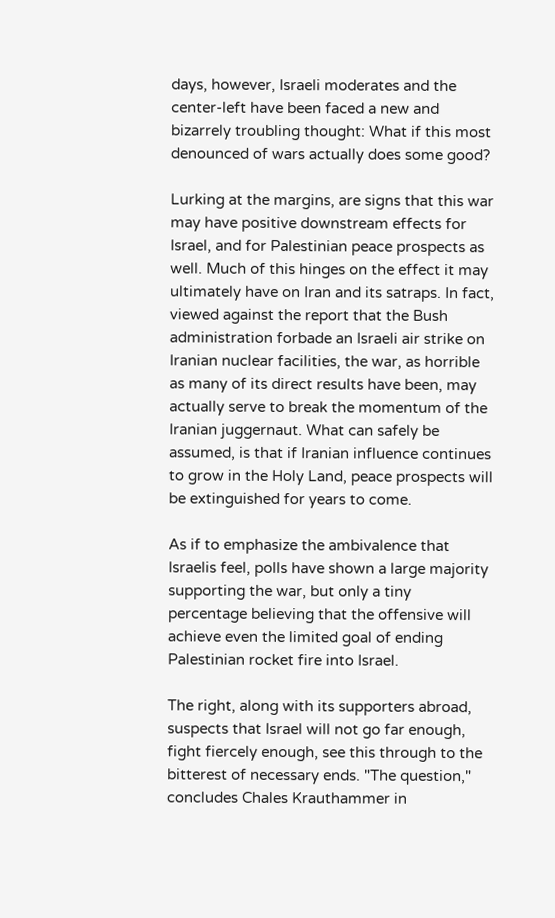days, however, Israeli moderates and the center-left have been faced a new and bizarrely troubling thought: What if this most denounced of wars actually does some good?

Lurking at the margins, are signs that this war may have positive downstream effects for Israel, and for Palestinian peace prospects as well. Much of this hinges on the effect it may ultimately have on Iran and its satraps. In fact, viewed against the report that the Bush administration forbade an Israeli air strike on Iranian nuclear facilities, the war, as horrible as many of its direct results have been, may actually serve to break the momentum of the Iranian juggernaut. What can safely be assumed, is that if Iranian influence continues to grow in the Holy Land, peace prospects will be extinguished for years to come.

As if to emphasize the ambivalence that Israelis feel, polls have shown a large majority supporting the war, but only a tiny percentage believing that the offensive will achieve even the limited goal of ending Palestinian rocket fire into Israel.

The right, along with its supporters abroad, suspects that Israel will not go far enough, fight fiercely enough, see this through to the bitterest of necessary ends. "The question," concludes Chales Krauthammer in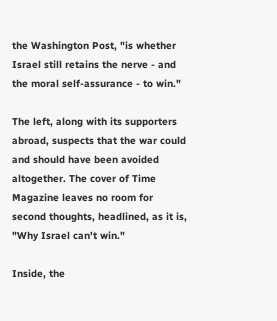the Washington Post, "is whether Israel still retains the nerve - and the moral self-assurance - to win."

The left, along with its supporters abroad, suspects that the war could and should have been avoided altogether. The cover of Time Magazine leaves no room for second thoughts, headlined, as it is, "Why Israel can't win."

Inside, the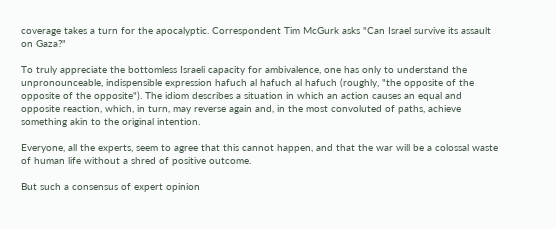coverage takes a turn for the apocalyptic. Correspondent Tim McGurk asks "Can Israel survive its assault on Gaza?"

To truly appreciate the bottomless Israeli capacity for ambivalence, one has only to understand the unpronounceable, indispensible expression hafuch al hafuch al hafuch (roughly, "the opposite of the opposite of the opposite"). The idiom describes a situation in which an action causes an equal and opposite reaction, which, in turn, may reverse again and, in the most convoluted of paths, achieve something akin to the original intention.

Everyone, all the experts, seem to agree that this cannot happen, and that the war will be a colossal waste of human life without a shred of positive outcome.

But such a consensus of expert opinion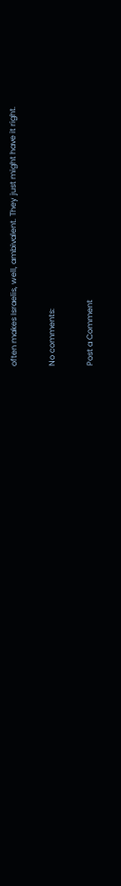often makes Israelis, well, ambivalent. They just might have it right.

No comments:

Post a Comment